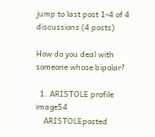jump to last post 1-4 of 4 discussions (4 posts)

How do you deal with someone whose bipolar?

  1. ARISTOLE profile image54
    ARISTOLEposted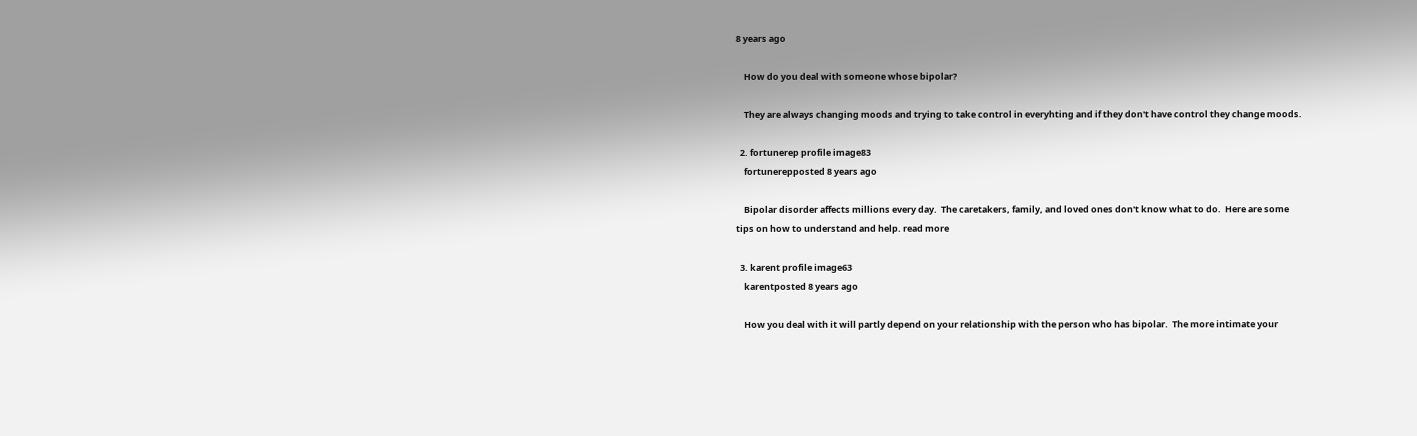8 years ago

    How do you deal with someone whose bipolar?

    They are always changing moods and trying to take control in everyhting and if they don't have control they change moods.

  2. fortunerep profile image83
    fortunerepposted 8 years ago

    Bipolar disorder affects millions every day.  The caretakers, family, and loved ones don't know what to do.  Here are some tips on how to understand and help. read more

  3. karent profile image63
    karentposted 8 years ago

    How you deal with it will partly depend on your relationship with the person who has bipolar.  The more intimate your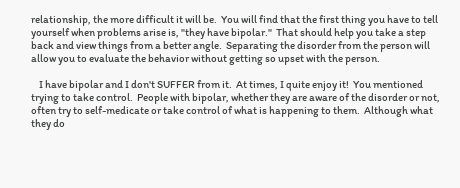relationship, the more difficult it will be.  You will find that the first thing you have to tell yourself when problems arise is, "they have bipolar."  That should help you take a step back and view things from a better angle.  Separating the disorder from the person will allow you to evaluate the behavior without getting so upset with the person.

    I have bipolar and I don't SUFFER from it.  At times, I quite enjoy it!  You mentioned trying to take control.  People with bipolar, whether they are aware of the disorder or not, often try to self-medicate or take control of what is happening to them.  Although what they do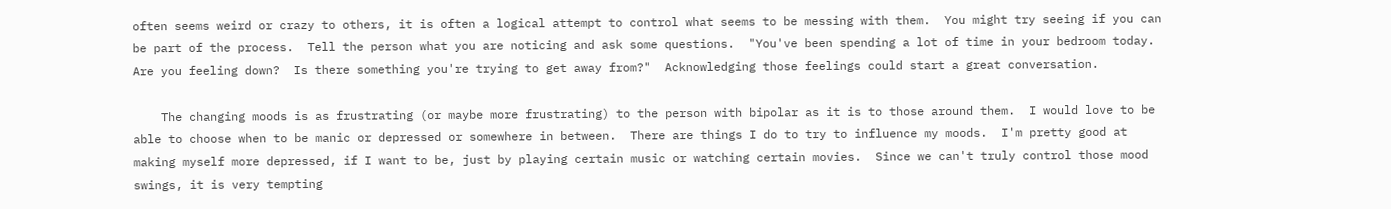often seems weird or crazy to others, it is often a logical attempt to control what seems to be messing with them.  You might try seeing if you can be part of the process.  Tell the person what you are noticing and ask some questions.  "You've been spending a lot of time in your bedroom today.  Are you feeling down?  Is there something you're trying to get away from?"  Acknowledging those feelings could start a great conversation.

    The changing moods is as frustrating (or maybe more frustrating) to the person with bipolar as it is to those around them.  I would love to be able to choose when to be manic or depressed or somewhere in between.  There are things I do to try to influence my moods.  I'm pretty good at making myself more depressed, if I want to be, just by playing certain music or watching certain movies.  Since we can't truly control those mood swings, it is very tempting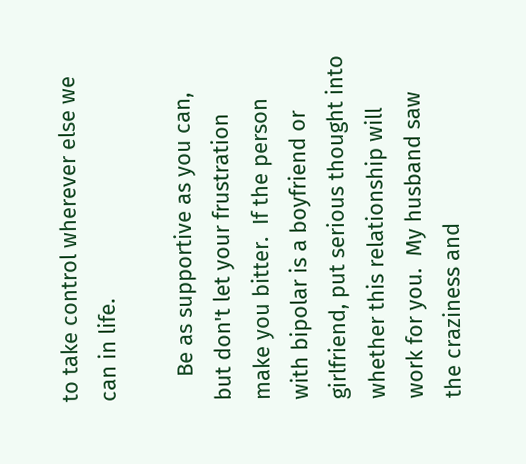to take control wherever else we can in life.

    Be as supportive as you can, but don't let your frustration make you bitter.  If the person with bipolar is a boyfriend or girlfriend, put serious thought into whether this relationship will work for you.  My husband saw the craziness and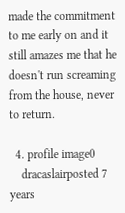made the commitment to me early on and it still amazes me that he doesn't run screaming from the house, never to return.

  4. profile image0
    dracaslairposted 7 years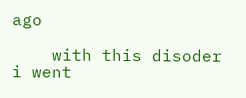ago

    with this disoder i went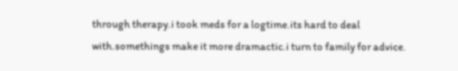through therapy.i took meds for a logtime.its hard to deal with.somethings make it more dramactic.i turn to family for advice.